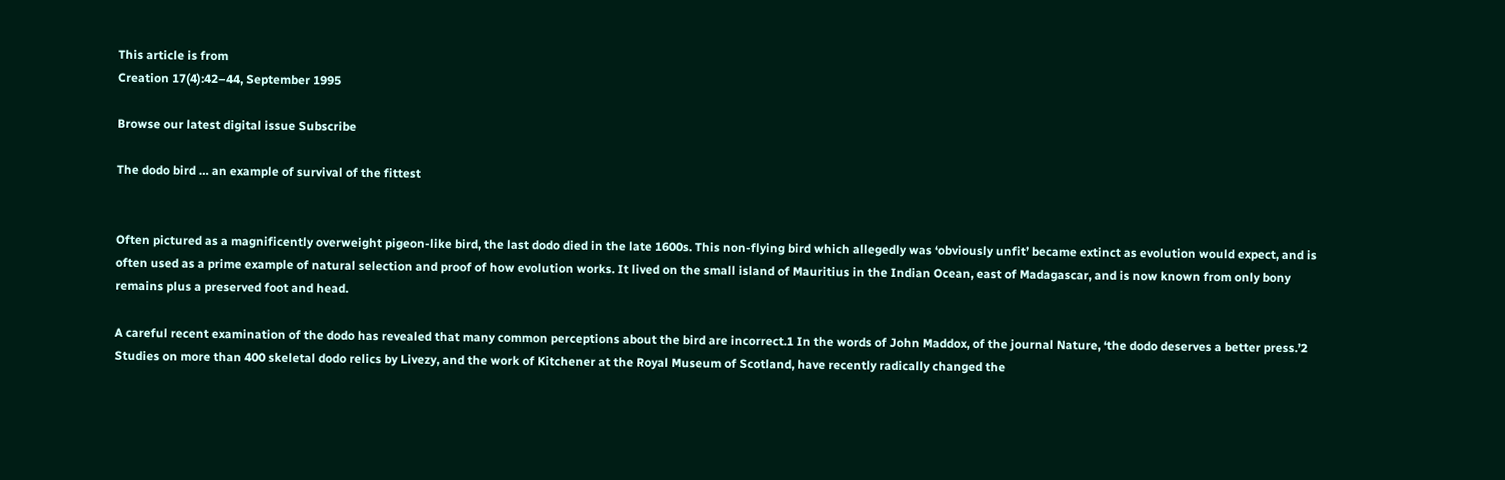This article is from
Creation 17(4):42–44, September 1995

Browse our latest digital issue Subscribe

The dodo bird … an example of survival of the fittest


Often pictured as a magnificently overweight pigeon-like bird, the last dodo died in the late 1600s. This non-flying bird which allegedly was ‘obviously unfit’ became extinct as evolution would expect, and is often used as a prime example of natural selection and proof of how evolution works. It lived on the small island of Mauritius in the Indian Ocean, east of Madagascar, and is now known from only bony remains plus a preserved foot and head.

A careful recent examination of the dodo has revealed that many common perceptions about the bird are incorrect.1 In the words of John Maddox, of the journal Nature, ‘the dodo deserves a better press.’2 Studies on more than 400 skeletal dodo relics by Livezy, and the work of Kitchener at the Royal Museum of Scotland, have recently radically changed the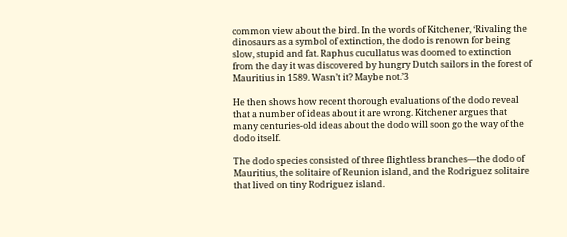common view about the bird. In the words of Kitchener, ‘Rivaling the dinosaurs as a symbol of extinction, the dodo is renown for being slow, stupid and fat. Raphus cucullatus was doomed to extinction from the day it was discovered by hungry Dutch sailors in the forest of Mauritius in 1589. Wasn’t it? Maybe not.’3

He then shows how recent thorough evaluations of the dodo reveal that a number of ideas about it are wrong. Kitchener argues that many centuries-old ideas about the dodo will soon go the way of the dodo itself.

The dodo species consisted of three flightless branches—the dodo of Mauritius, the solitaire of Reunion island, and the Rodriguez solitaire that lived on tiny Rodriguez island.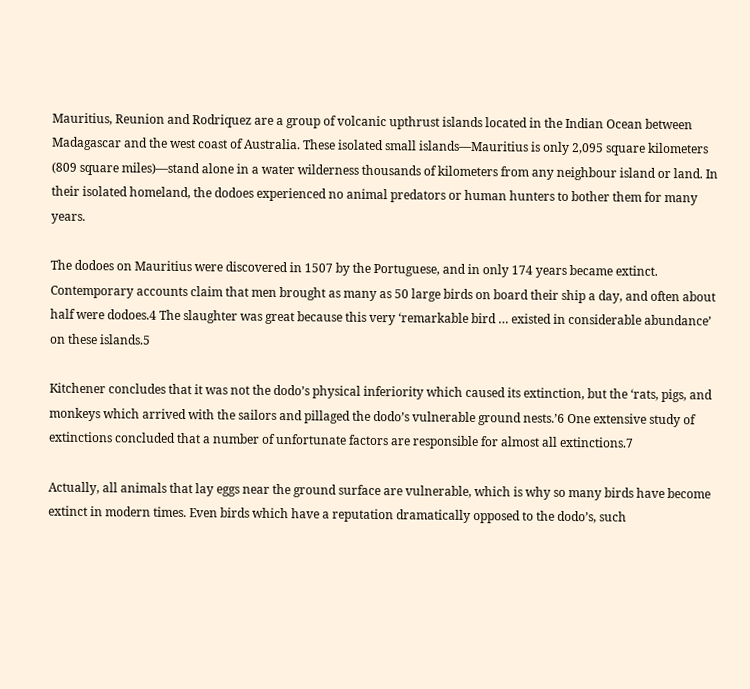Mauritius, Reunion and Rodriquez are a group of volcanic upthrust islands located in the Indian Ocean between Madagascar and the west coast of Australia. These isolated small islands—Mauritius is only 2,095 square kilometers (809 square miles)—stand alone in a water wilderness thousands of kilometers from any neighbour island or land. In their isolated homeland, the dodoes experienced no animal predators or human hunters to bother them for many years.

The dodoes on Mauritius were discovered in 1507 by the Portuguese, and in only 174 years became extinct. Contemporary accounts claim that men brought as many as 50 large birds on board their ship a day, and often about half were dodoes.4 The slaughter was great because this very ‘remarkable bird … existed in considerable abundance’ on these islands.5

Kitchener concludes that it was not the dodo’s physical inferiority which caused its extinction, but the ‘rats, pigs, and monkeys which arrived with the sailors and pillaged the dodo’s vulnerable ground nests.’6 One extensive study of extinctions concluded that a number of unfortunate factors are responsible for almost all extinctions.7

Actually, all animals that lay eggs near the ground surface are vulnerable, which is why so many birds have become extinct in modern times. Even birds which have a reputation dramatically opposed to the dodo’s, such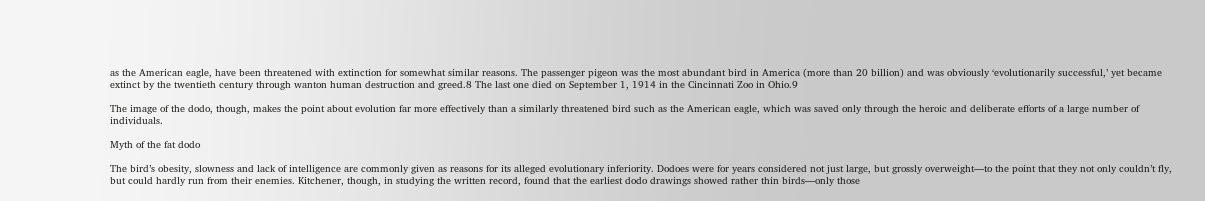as the American eagle, have been threatened with extinction for somewhat similar reasons. The passenger pigeon was the most abundant bird in America (more than 20 billion) and was obviously ‘evolutionarily successful,’ yet became extinct by the twentieth century through wanton human destruction and greed.8 The last one died on September 1, 1914 in the Cincinnati Zoo in Ohio.9

The image of the dodo, though, makes the point about evolution far more effectively than a similarly threatened bird such as the American eagle, which was saved only through the heroic and deliberate efforts of a large number of individuals.

Myth of the fat dodo

The bird’s obesity, slowness and lack of intelligence are commonly given as reasons for its alleged evolutionary inferiority. Dodoes were for years considered not just large, but grossly overweight—to the point that they not only couldn’t fly, but could hardly run from their enemies. Kitchener, though, in studying the written record, found that the earliest dodo drawings showed rather thin birds—only those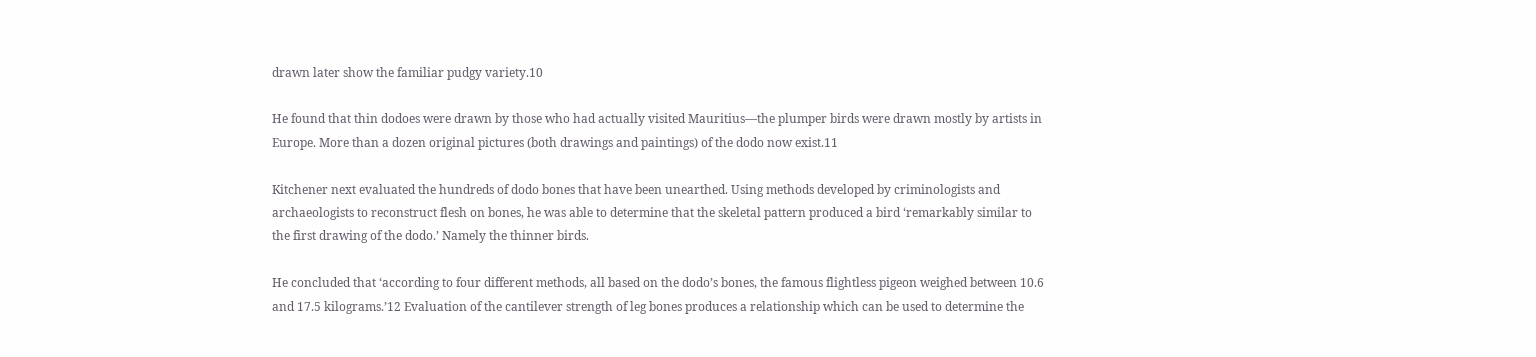drawn later show the familiar pudgy variety.10

He found that thin dodoes were drawn by those who had actually visited Mauritius—the plumper birds were drawn mostly by artists in Europe. More than a dozen original pictures (both drawings and paintings) of the dodo now exist.11

Kitchener next evaluated the hundreds of dodo bones that have been unearthed. Using methods developed by criminologists and archaeologists to reconstruct flesh on bones, he was able to determine that the skeletal pattern produced a bird ‘remarkably similar to the first drawing of the dodo.’ Namely the thinner birds.

He concluded that ‘according to four different methods, all based on the dodo’s bones, the famous flightless pigeon weighed between 10.6 and 17.5 kilograms.’12 Evaluation of the cantilever strength of leg bones produces a relationship which can be used to determine the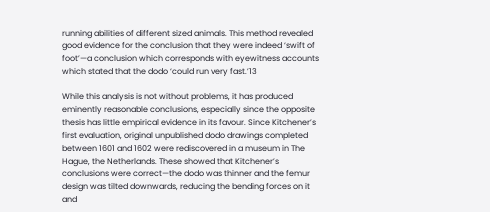running abilities of different sized animals. This method revealed good evidence for the conclusion that they were indeed ‘swift of foot’—a conclusion which corresponds with eyewitness accounts which stated that the dodo ‘could run very fast.’13

While this analysis is not without problems, it has produced eminently reasonable conclusions, especially since the opposite thesis has little empirical evidence in its favour. Since Kitchener’s first evaluation, original unpublished dodo drawings completed between 1601 and 1602 were rediscovered in a museum in The Hague, the Netherlands. These showed that Kitchener’s conclusions were correct—the dodo was thinner and the femur design was tilted downwards, reducing the bending forces on it and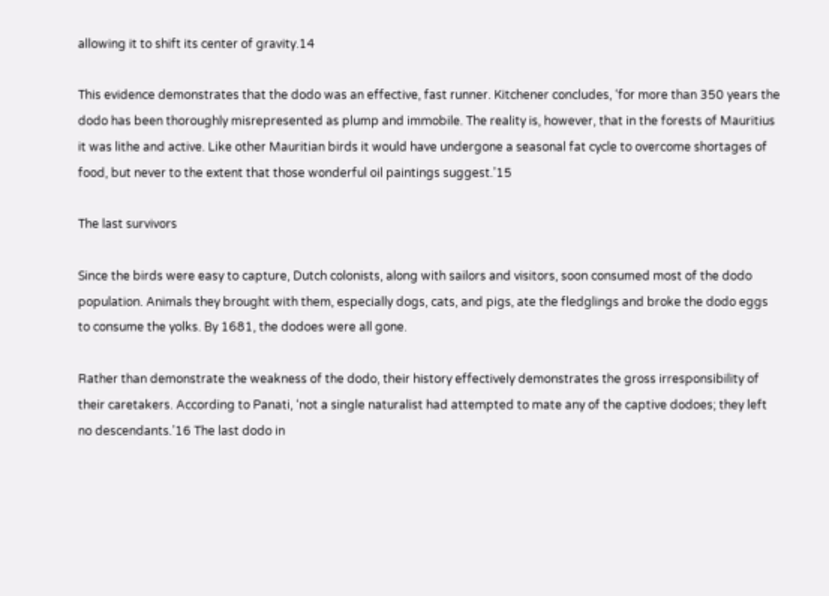allowing it to shift its center of gravity.14

This evidence demonstrates that the dodo was an effective, fast runner. Kitchener concludes, ‘for more than 350 years the dodo has been thoroughly misrepresented as plump and immobile. The reality is, however, that in the forests of Mauritius it was lithe and active. Like other Mauritian birds it would have undergone a seasonal fat cycle to overcome shortages of food, but never to the extent that those wonderful oil paintings suggest.’15

The last survivors

Since the birds were easy to capture, Dutch colonists, along with sailors and visitors, soon consumed most of the dodo population. Animals they brought with them, especially dogs, cats, and pigs, ate the fledglings and broke the dodo eggs to consume the yolks. By 1681, the dodoes were all gone.

Rather than demonstrate the weakness of the dodo, their history effectively demonstrates the gross irresponsibility of their caretakers. According to Panati, ‘not a single naturalist had attempted to mate any of the captive dodoes; they left no descendants.’16 The last dodo in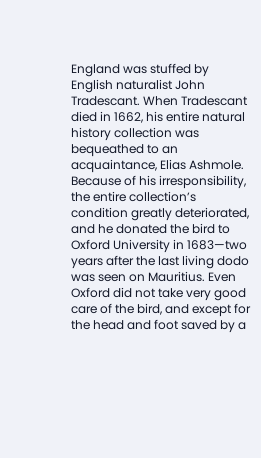England was stuffed by English naturalist John Tradescant. When Tradescant died in 1662, his entire natural history collection was bequeathed to an acquaintance, Elias Ashmole. Because of his irresponsibility, the entire collection’s condition greatly deteriorated, and he donated the bird to Oxford University in 1683—two years after the last living dodo was seen on Mauritius. Even Oxford did not take very good care of the bird, and except for the head and foot saved by a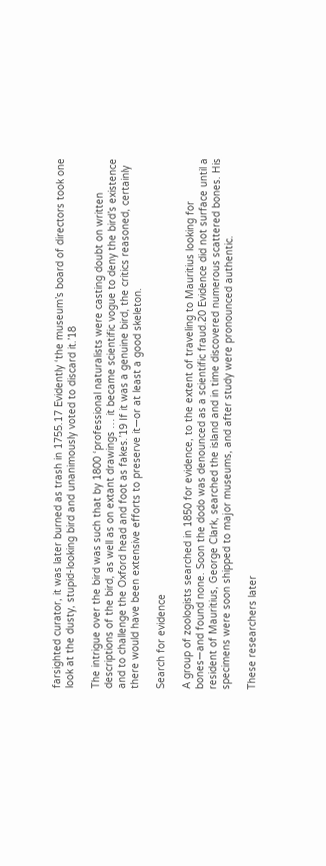farsighted curator, it was later burned as trash in 1755.17 Evidently ‘the museum’s board of directors took one look at the dusty, stupid-looking bird and unanimously voted to discard it.’18

The intrigue over the bird was such that by 1800 ‘professional naturalists were casting doubt on written descriptions of the bird, as well as on extant drawings … it became scientific vogue to deny the bird’s existence and to challenge the Oxford head and foot as fakes.’19 If it was a genuine bird, the critics reasoned, certainly there would have been extensive efforts to preserve it—or at least a good skeleton.

Search for evidence

A group of zoologists searched in 1850 for evidence, to the extent of traveling to Mauritius looking for bones—and found none. Soon the dodo was denounced as a scientific fraud.20 Evidence did not surface until a resident of Mauritius, George Clark, searched the island and in time discovered numerous scattered bones. His specimens were soon shipped to major museums, and after study were pronounced authentic.

These researchers later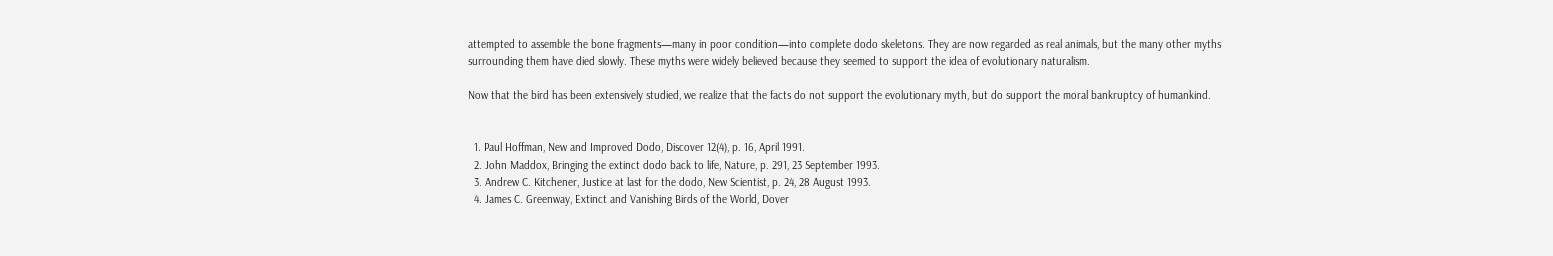attempted to assemble the bone fragments—many in poor condition—into complete dodo skeletons. They are now regarded as real animals, but the many other myths surrounding them have died slowly. These myths were widely believed because they seemed to support the idea of evolutionary naturalism.

Now that the bird has been extensively studied, we realize that the facts do not support the evolutionary myth, but do support the moral bankruptcy of humankind.


  1. Paul Hoffman, New and Improved Dodo, Discover 12(4), p. 16, April 1991.
  2. John Maddox, Bringing the extinct dodo back to life, Nature, p. 291, 23 September 1993.
  3. Andrew C. Kitchener, Justice at last for the dodo, New Scientist, p. 24, 28 August 1993.
  4. James C. Greenway, Extinct and Vanishing Birds of the World, Dover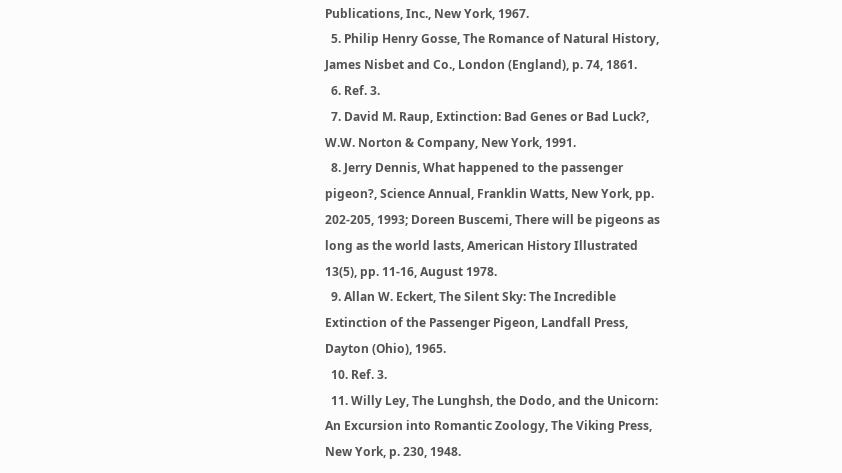Publications, Inc., New York, 1967.
  5. Philip Henry Gosse, The Romance of Natural History, James Nisbet and Co., London (England), p. 74, 1861.
  6. Ref. 3.
  7. David M. Raup, Extinction: Bad Genes or Bad Luck?, W.W. Norton & Company, New York, 1991.
  8. Jerry Dennis, What happened to the passenger pigeon?, Science Annual, Franklin Watts, New York, pp. 202-205, 1993; Doreen Buscemi, There will be pigeons as long as the world lasts, American History Illustrated 13(5), pp. 11-16, August 1978.
  9. Allan W. Eckert, The Silent Sky: The Incredible Extinction of the Passenger Pigeon, Landfall Press, Dayton (Ohio), 1965.
  10. Ref. 3.
  11. Willy Ley, The Lunghsh, the Dodo, and the Unicorn: An Excursion into Romantic Zoology, The Viking Press, New York, p. 230, 1948.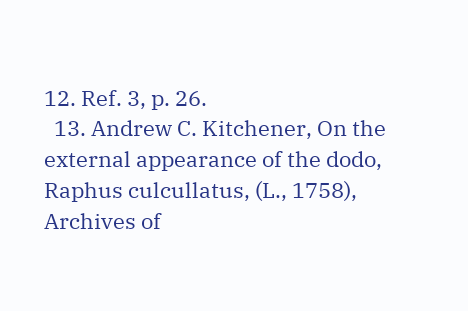12. Ref. 3, p. 26.
  13. Andrew C. Kitchener, On the external appearance of the dodo, Raphus culcullatus, (L., 1758), Archives of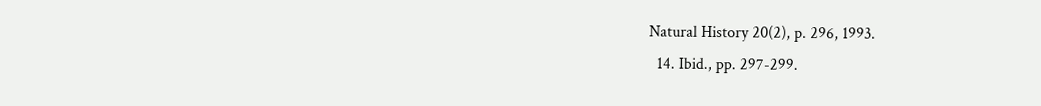Natural History 20(2), p. 296, 1993.
  14. Ibid., pp. 297-299.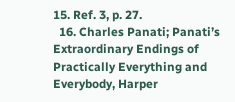15. Ref. 3, p. 27.
  16. Charles Panati; Panati’s Extraordinary Endings of Practically Everything and Everybody, Harper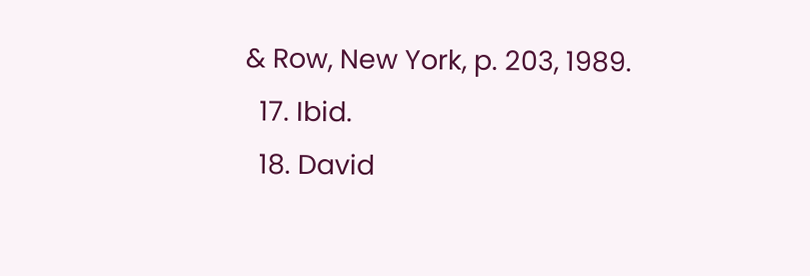& Row, New York, p. 203, 1989.
  17. Ibid.
  18. David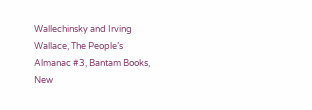Wallechinsky and Irving Wallace, The People’s Almanac #3, Bantam Books, New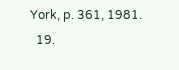York, p. 361, 1981.
  19.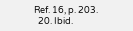Ref. 16, p. 203.
  20. Ibid.